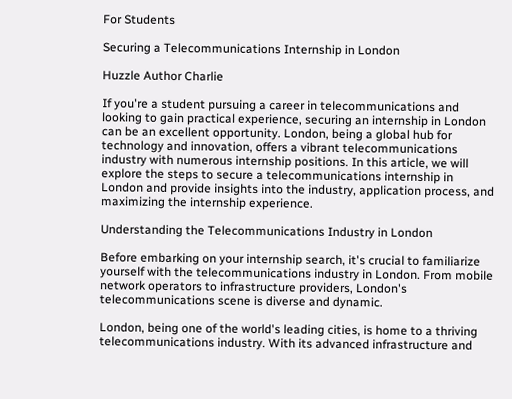For Students

Securing a Telecommunications Internship in London

Huzzle Author Charlie

If you're a student pursuing a career in telecommunications and looking to gain practical experience, securing an internship in London can be an excellent opportunity. London, being a global hub for technology and innovation, offers a vibrant telecommunications industry with numerous internship positions. In this article, we will explore the steps to secure a telecommunications internship in London and provide insights into the industry, application process, and maximizing the internship experience.

Understanding the Telecommunications Industry in London

Before embarking on your internship search, it's crucial to familiarize yourself with the telecommunications industry in London. From mobile network operators to infrastructure providers, London's telecommunications scene is diverse and dynamic.

London, being one of the world's leading cities, is home to a thriving telecommunications industry. With its advanced infrastructure and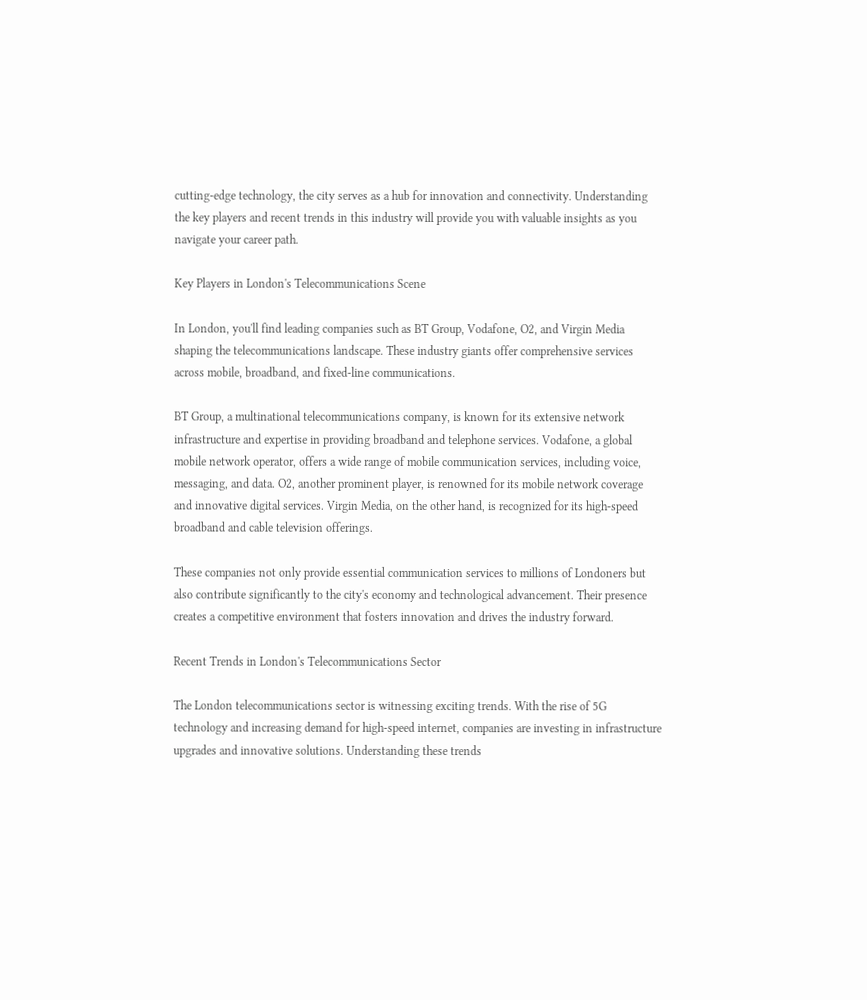cutting-edge technology, the city serves as a hub for innovation and connectivity. Understanding the key players and recent trends in this industry will provide you with valuable insights as you navigate your career path.

Key Players in London's Telecommunications Scene

In London, you'll find leading companies such as BT Group, Vodafone, O2, and Virgin Media shaping the telecommunications landscape. These industry giants offer comprehensive services across mobile, broadband, and fixed-line communications.

BT Group, a multinational telecommunications company, is known for its extensive network infrastructure and expertise in providing broadband and telephone services. Vodafone, a global mobile network operator, offers a wide range of mobile communication services, including voice, messaging, and data. O2, another prominent player, is renowned for its mobile network coverage and innovative digital services. Virgin Media, on the other hand, is recognized for its high-speed broadband and cable television offerings.

These companies not only provide essential communication services to millions of Londoners but also contribute significantly to the city's economy and technological advancement. Their presence creates a competitive environment that fosters innovation and drives the industry forward.

Recent Trends in London's Telecommunications Sector

The London telecommunications sector is witnessing exciting trends. With the rise of 5G technology and increasing demand for high-speed internet, companies are investing in infrastructure upgrades and innovative solutions. Understanding these trends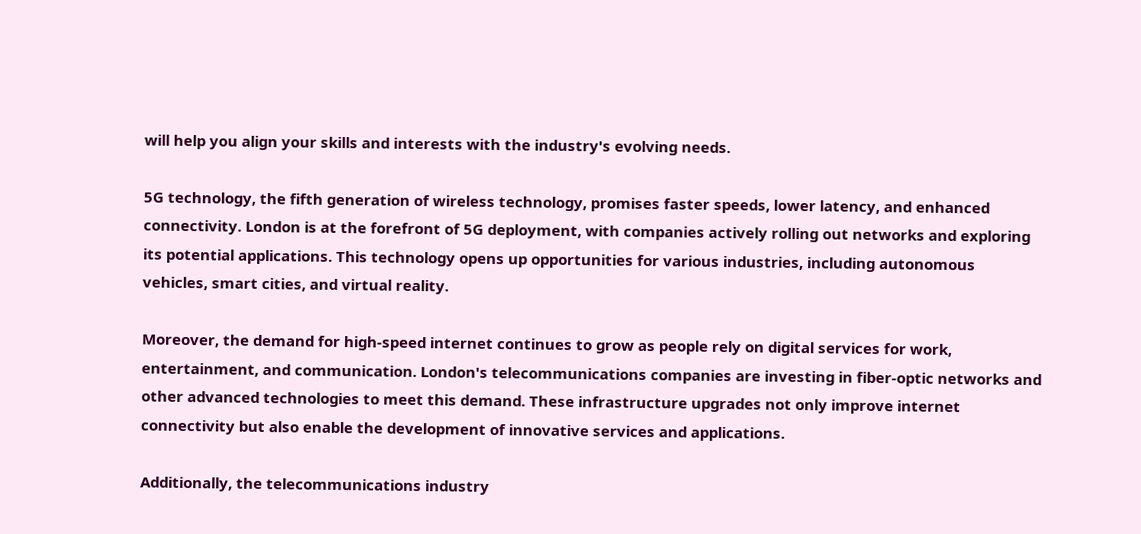will help you align your skills and interests with the industry's evolving needs.

5G technology, the fifth generation of wireless technology, promises faster speeds, lower latency, and enhanced connectivity. London is at the forefront of 5G deployment, with companies actively rolling out networks and exploring its potential applications. This technology opens up opportunities for various industries, including autonomous vehicles, smart cities, and virtual reality.

Moreover, the demand for high-speed internet continues to grow as people rely on digital services for work, entertainment, and communication. London's telecommunications companies are investing in fiber-optic networks and other advanced technologies to meet this demand. These infrastructure upgrades not only improve internet connectivity but also enable the development of innovative services and applications.

Additionally, the telecommunications industry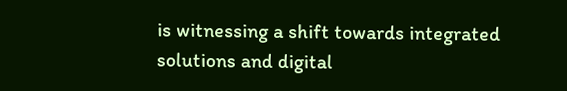is witnessing a shift towards integrated solutions and digital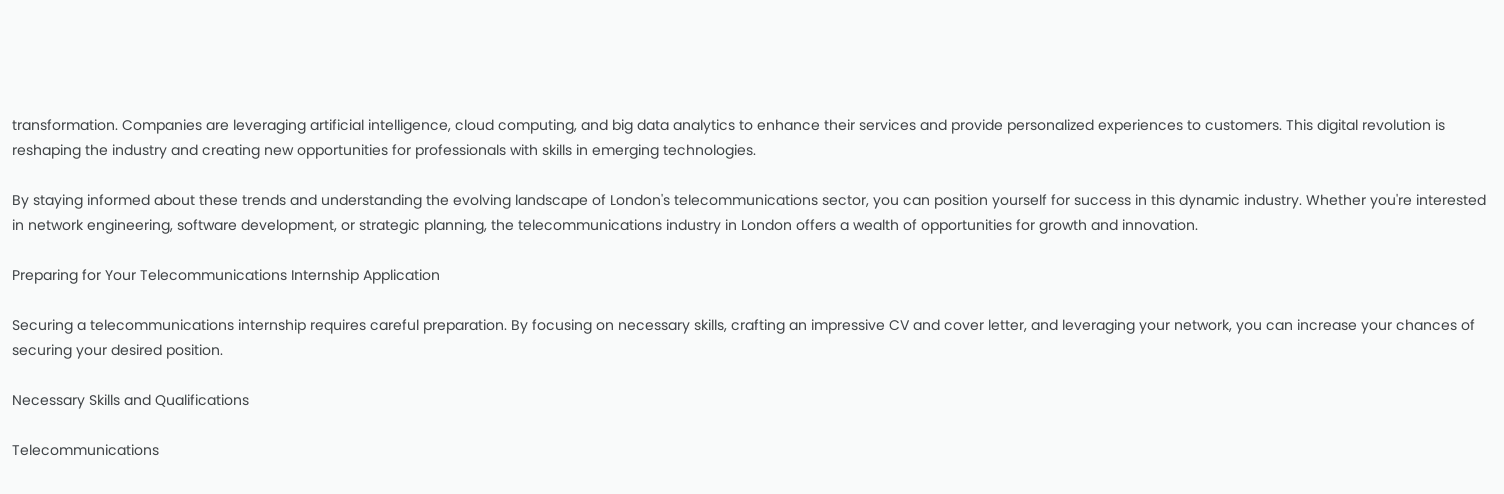transformation. Companies are leveraging artificial intelligence, cloud computing, and big data analytics to enhance their services and provide personalized experiences to customers. This digital revolution is reshaping the industry and creating new opportunities for professionals with skills in emerging technologies.

By staying informed about these trends and understanding the evolving landscape of London's telecommunications sector, you can position yourself for success in this dynamic industry. Whether you're interested in network engineering, software development, or strategic planning, the telecommunications industry in London offers a wealth of opportunities for growth and innovation.

Preparing for Your Telecommunications Internship Application

Securing a telecommunications internship requires careful preparation. By focusing on necessary skills, crafting an impressive CV and cover letter, and leveraging your network, you can increase your chances of securing your desired position.

Necessary Skills and Qualifications

Telecommunications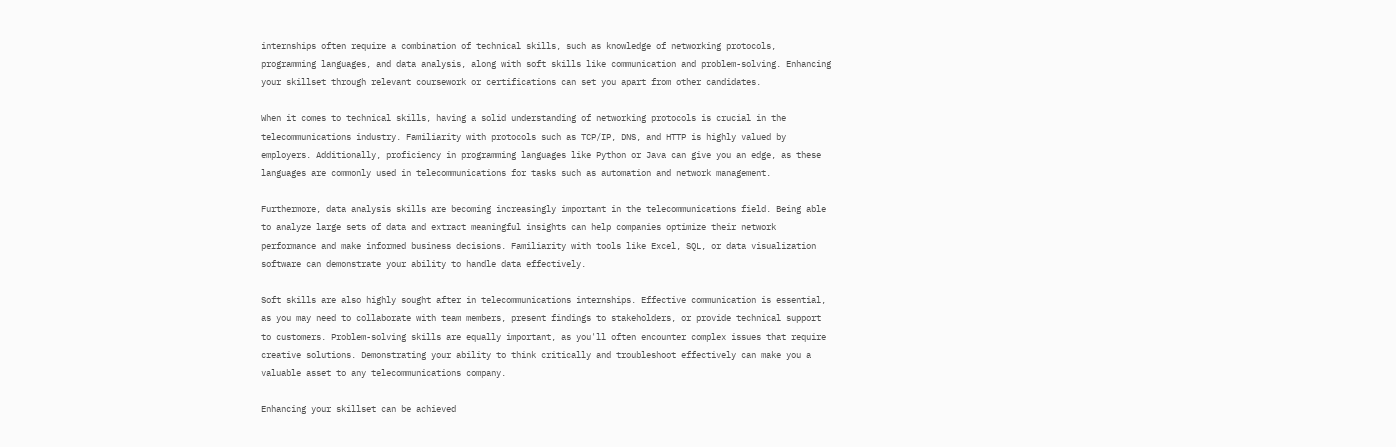internships often require a combination of technical skills, such as knowledge of networking protocols, programming languages, and data analysis, along with soft skills like communication and problem-solving. Enhancing your skillset through relevant coursework or certifications can set you apart from other candidates.

When it comes to technical skills, having a solid understanding of networking protocols is crucial in the telecommunications industry. Familiarity with protocols such as TCP/IP, DNS, and HTTP is highly valued by employers. Additionally, proficiency in programming languages like Python or Java can give you an edge, as these languages are commonly used in telecommunications for tasks such as automation and network management.

Furthermore, data analysis skills are becoming increasingly important in the telecommunications field. Being able to analyze large sets of data and extract meaningful insights can help companies optimize their network performance and make informed business decisions. Familiarity with tools like Excel, SQL, or data visualization software can demonstrate your ability to handle data effectively.

Soft skills are also highly sought after in telecommunications internships. Effective communication is essential, as you may need to collaborate with team members, present findings to stakeholders, or provide technical support to customers. Problem-solving skills are equally important, as you'll often encounter complex issues that require creative solutions. Demonstrating your ability to think critically and troubleshoot effectively can make you a valuable asset to any telecommunications company.

Enhancing your skillset can be achieved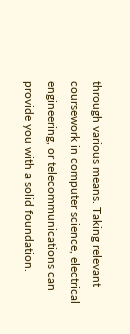through various means. Taking relevant coursework in computer science, electrical engineering, or telecommunications can provide you with a solid foundation.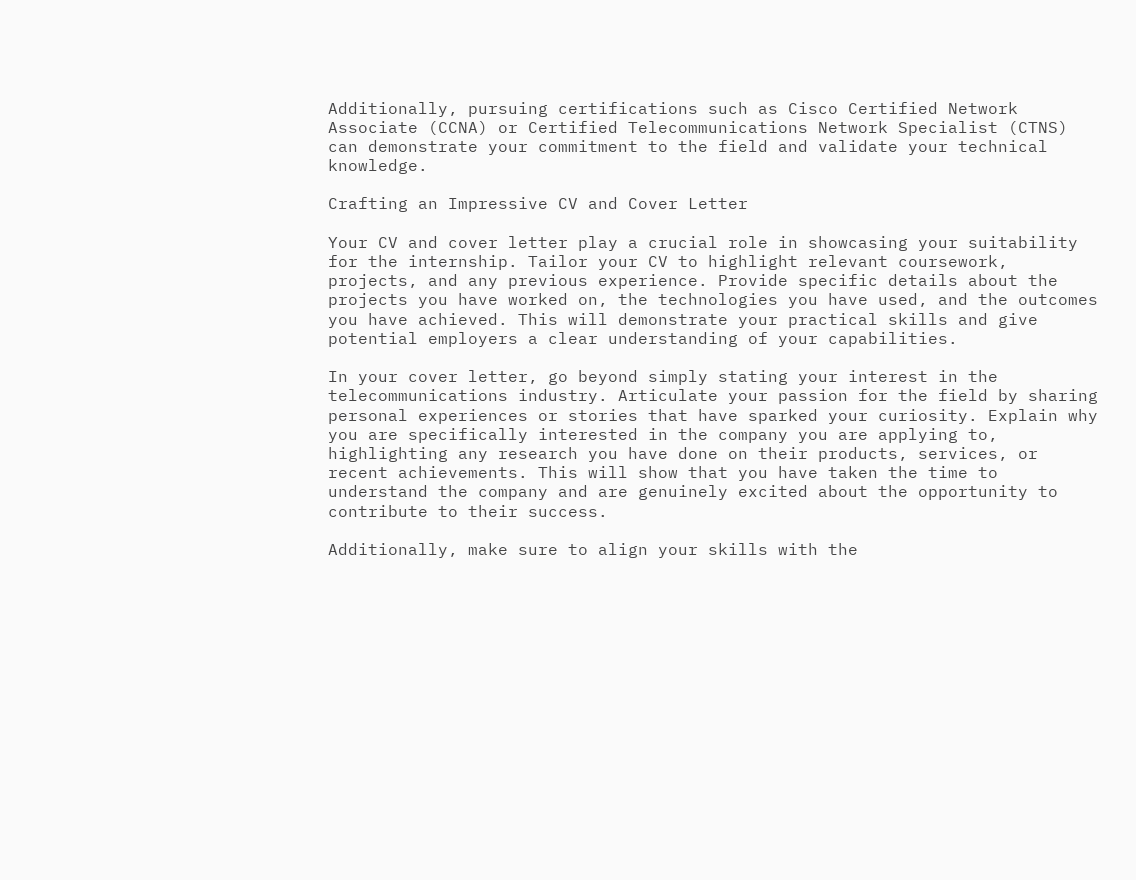Additionally, pursuing certifications such as Cisco Certified Network Associate (CCNA) or Certified Telecommunications Network Specialist (CTNS) can demonstrate your commitment to the field and validate your technical knowledge.

Crafting an Impressive CV and Cover Letter

Your CV and cover letter play a crucial role in showcasing your suitability for the internship. Tailor your CV to highlight relevant coursework, projects, and any previous experience. Provide specific details about the projects you have worked on, the technologies you have used, and the outcomes you have achieved. This will demonstrate your practical skills and give potential employers a clear understanding of your capabilities.

In your cover letter, go beyond simply stating your interest in the telecommunications industry. Articulate your passion for the field by sharing personal experiences or stories that have sparked your curiosity. Explain why you are specifically interested in the company you are applying to, highlighting any research you have done on their products, services, or recent achievements. This will show that you have taken the time to understand the company and are genuinely excited about the opportunity to contribute to their success.

Additionally, make sure to align your skills with the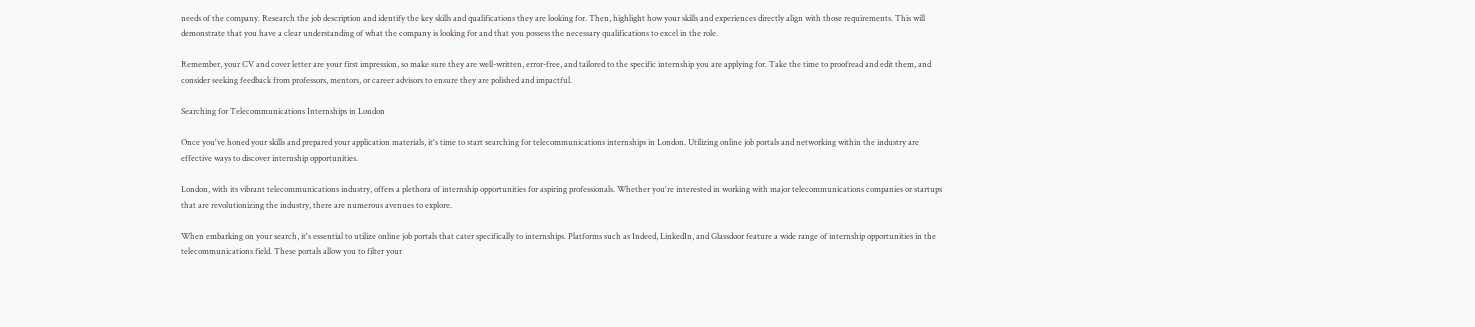needs of the company. Research the job description and identify the key skills and qualifications they are looking for. Then, highlight how your skills and experiences directly align with those requirements. This will demonstrate that you have a clear understanding of what the company is looking for and that you possess the necessary qualifications to excel in the role.

Remember, your CV and cover letter are your first impression, so make sure they are well-written, error-free, and tailored to the specific internship you are applying for. Take the time to proofread and edit them, and consider seeking feedback from professors, mentors, or career advisors to ensure they are polished and impactful.

Searching for Telecommunications Internships in London

Once you've honed your skills and prepared your application materials, it's time to start searching for telecommunications internships in London. Utilizing online job portals and networking within the industry are effective ways to discover internship opportunities.

London, with its vibrant telecommunications industry, offers a plethora of internship opportunities for aspiring professionals. Whether you're interested in working with major telecommunications companies or startups that are revolutionizing the industry, there are numerous avenues to explore.

When embarking on your search, it's essential to utilize online job portals that cater specifically to internships. Platforms such as Indeed, LinkedIn, and Glassdoor feature a wide range of internship opportunities in the telecommunications field. These portals allow you to filter your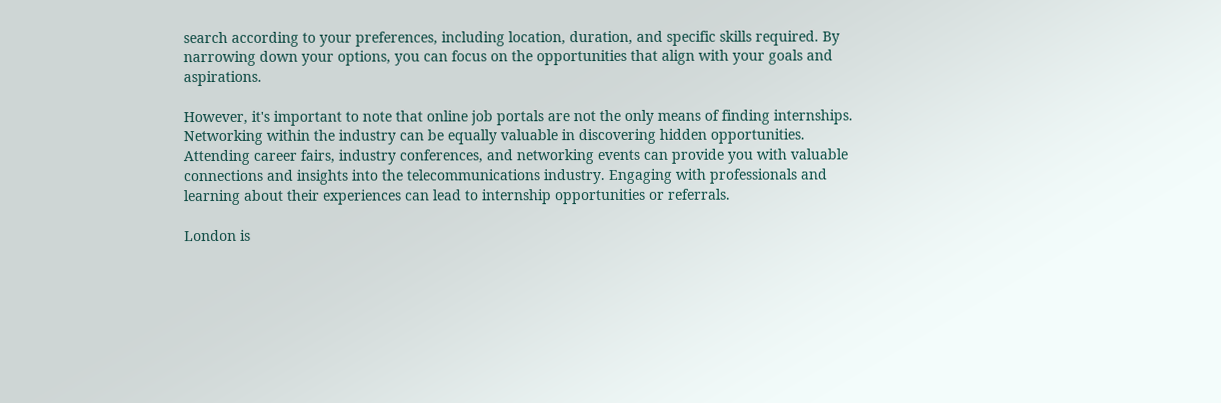search according to your preferences, including location, duration, and specific skills required. By narrowing down your options, you can focus on the opportunities that align with your goals and aspirations.

However, it's important to note that online job portals are not the only means of finding internships. Networking within the industry can be equally valuable in discovering hidden opportunities. Attending career fairs, industry conferences, and networking events can provide you with valuable connections and insights into the telecommunications industry. Engaging with professionals and learning about their experiences can lead to internship opportunities or referrals.

London is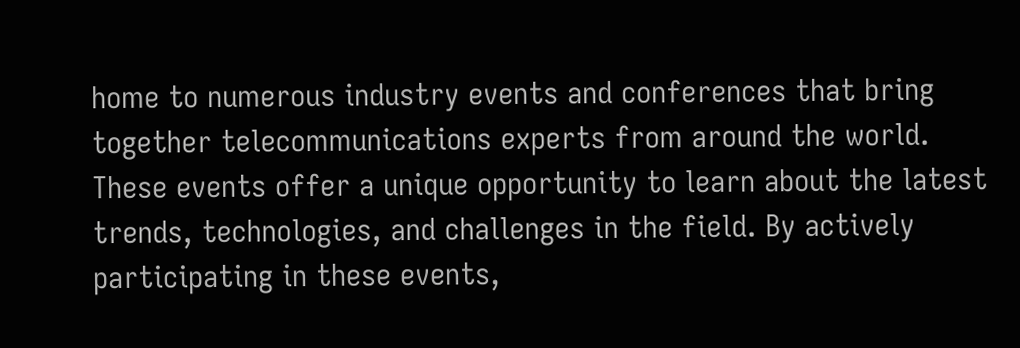home to numerous industry events and conferences that bring together telecommunications experts from around the world. These events offer a unique opportunity to learn about the latest trends, technologies, and challenges in the field. By actively participating in these events,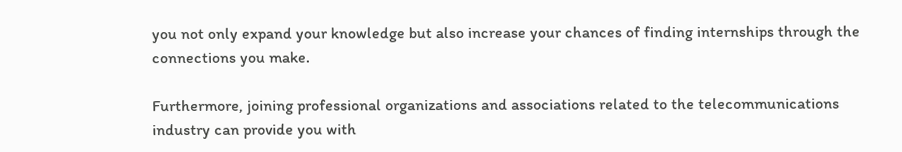you not only expand your knowledge but also increase your chances of finding internships through the connections you make.

Furthermore, joining professional organizations and associations related to the telecommunications industry can provide you with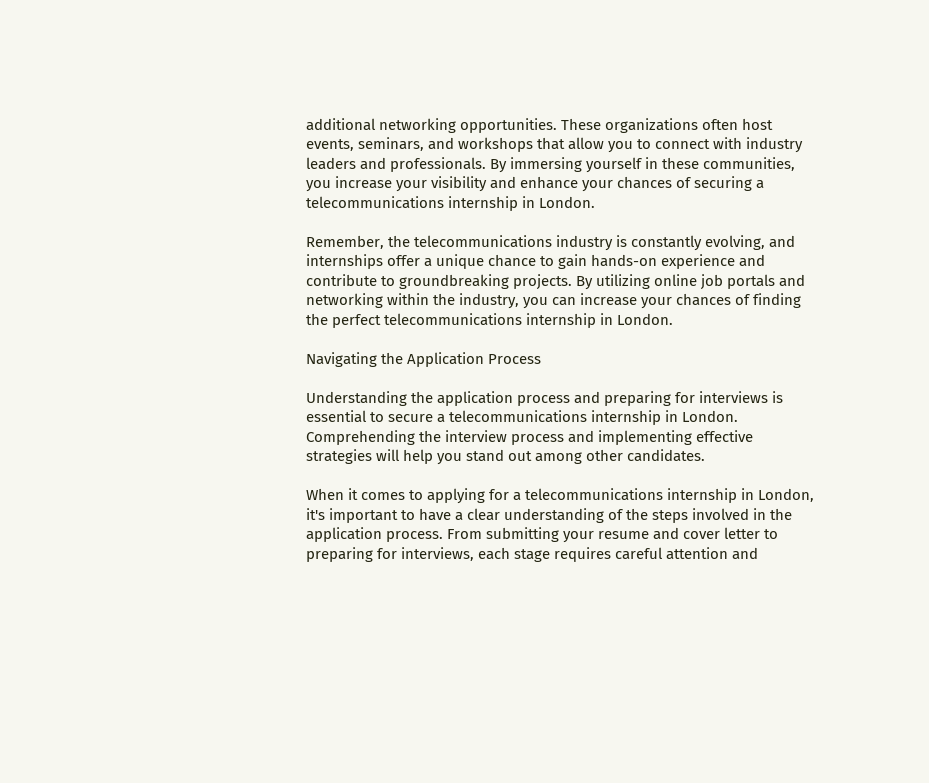additional networking opportunities. These organizations often host events, seminars, and workshops that allow you to connect with industry leaders and professionals. By immersing yourself in these communities, you increase your visibility and enhance your chances of securing a telecommunications internship in London.

Remember, the telecommunications industry is constantly evolving, and internships offer a unique chance to gain hands-on experience and contribute to groundbreaking projects. By utilizing online job portals and networking within the industry, you can increase your chances of finding the perfect telecommunications internship in London.

Navigating the Application Process

Understanding the application process and preparing for interviews is essential to secure a telecommunications internship in London. Comprehending the interview process and implementing effective strategies will help you stand out among other candidates.

When it comes to applying for a telecommunications internship in London, it's important to have a clear understanding of the steps involved in the application process. From submitting your resume and cover letter to preparing for interviews, each stage requires careful attention and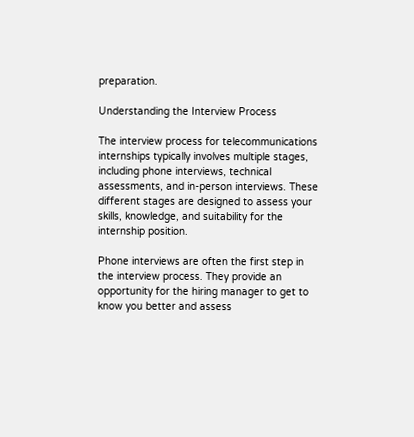preparation.

Understanding the Interview Process

The interview process for telecommunications internships typically involves multiple stages, including phone interviews, technical assessments, and in-person interviews. These different stages are designed to assess your skills, knowledge, and suitability for the internship position.

Phone interviews are often the first step in the interview process. They provide an opportunity for the hiring manager to get to know you better and assess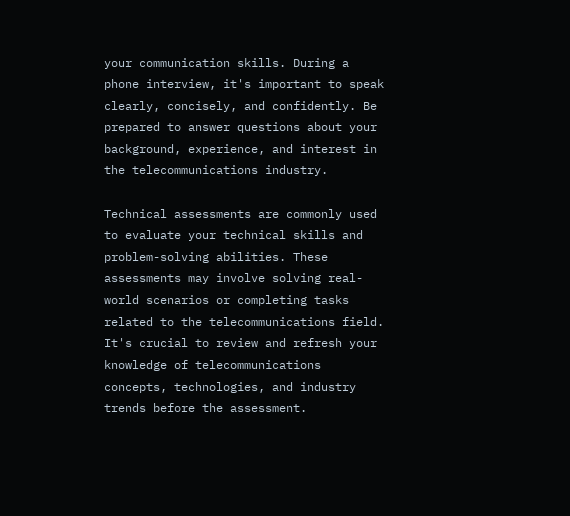your communication skills. During a phone interview, it's important to speak clearly, concisely, and confidently. Be prepared to answer questions about your background, experience, and interest in the telecommunications industry.

Technical assessments are commonly used to evaluate your technical skills and problem-solving abilities. These assessments may involve solving real-world scenarios or completing tasks related to the telecommunications field. It's crucial to review and refresh your knowledge of telecommunications concepts, technologies, and industry trends before the assessment.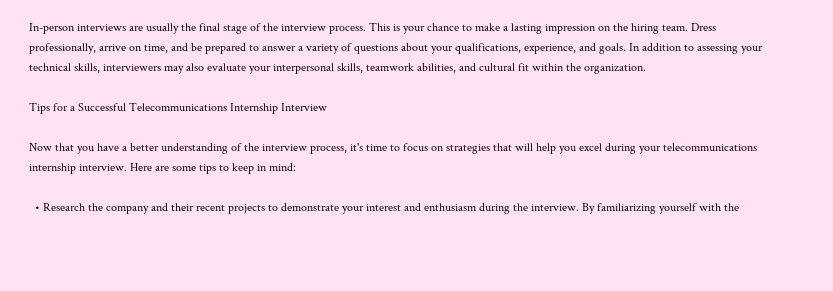In-person interviews are usually the final stage of the interview process. This is your chance to make a lasting impression on the hiring team. Dress professionally, arrive on time, and be prepared to answer a variety of questions about your qualifications, experience, and goals. In addition to assessing your technical skills, interviewers may also evaluate your interpersonal skills, teamwork abilities, and cultural fit within the organization.

Tips for a Successful Telecommunications Internship Interview

Now that you have a better understanding of the interview process, it's time to focus on strategies that will help you excel during your telecommunications internship interview. Here are some tips to keep in mind:

  • Research the company and their recent projects to demonstrate your interest and enthusiasm during the interview. By familiarizing yourself with the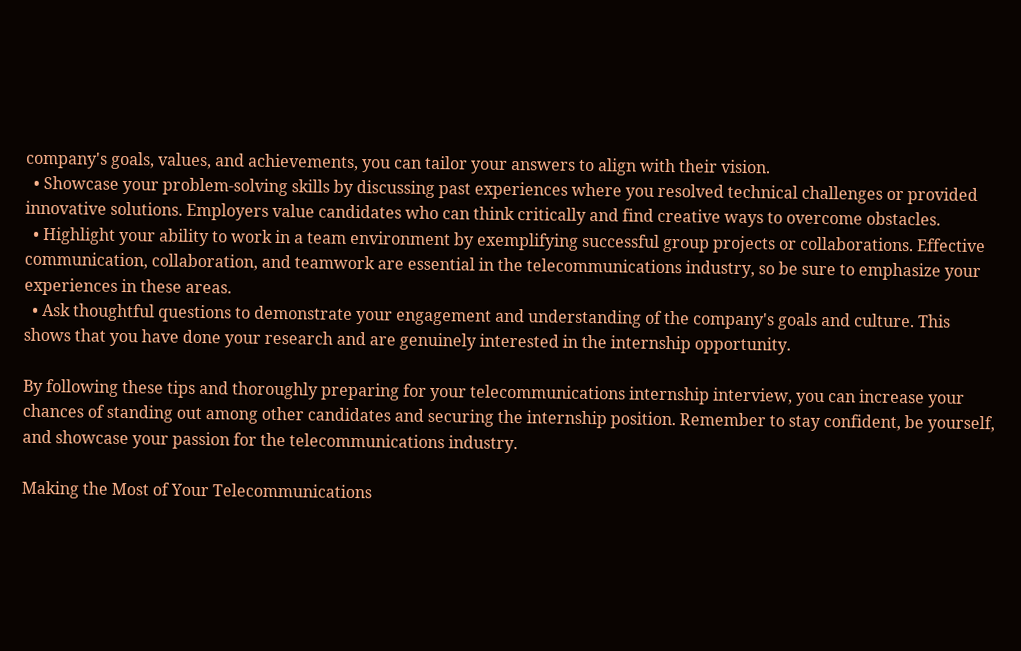company's goals, values, and achievements, you can tailor your answers to align with their vision.
  • Showcase your problem-solving skills by discussing past experiences where you resolved technical challenges or provided innovative solutions. Employers value candidates who can think critically and find creative ways to overcome obstacles.
  • Highlight your ability to work in a team environment by exemplifying successful group projects or collaborations. Effective communication, collaboration, and teamwork are essential in the telecommunications industry, so be sure to emphasize your experiences in these areas.
  • Ask thoughtful questions to demonstrate your engagement and understanding of the company's goals and culture. This shows that you have done your research and are genuinely interested in the internship opportunity.

By following these tips and thoroughly preparing for your telecommunications internship interview, you can increase your chances of standing out among other candidates and securing the internship position. Remember to stay confident, be yourself, and showcase your passion for the telecommunications industry.

Making the Most of Your Telecommunications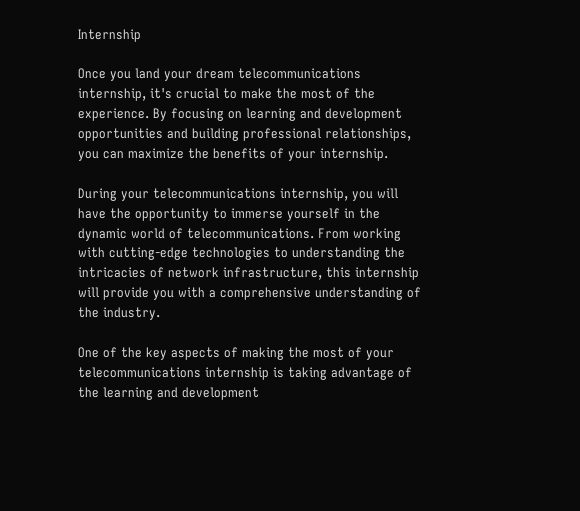Internship

Once you land your dream telecommunications internship, it's crucial to make the most of the experience. By focusing on learning and development opportunities and building professional relationships, you can maximize the benefits of your internship.

During your telecommunications internship, you will have the opportunity to immerse yourself in the dynamic world of telecommunications. From working with cutting-edge technologies to understanding the intricacies of network infrastructure, this internship will provide you with a comprehensive understanding of the industry.

One of the key aspects of making the most of your telecommunications internship is taking advantage of the learning and development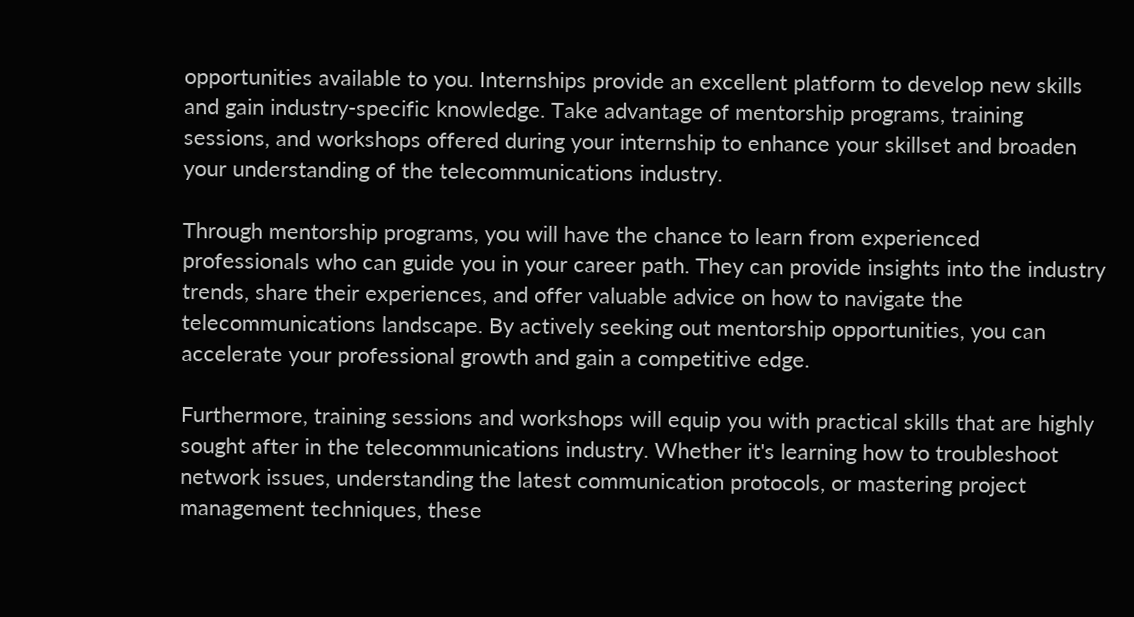opportunities available to you. Internships provide an excellent platform to develop new skills and gain industry-specific knowledge. Take advantage of mentorship programs, training sessions, and workshops offered during your internship to enhance your skillset and broaden your understanding of the telecommunications industry.

Through mentorship programs, you will have the chance to learn from experienced professionals who can guide you in your career path. They can provide insights into the industry trends, share their experiences, and offer valuable advice on how to navigate the telecommunications landscape. By actively seeking out mentorship opportunities, you can accelerate your professional growth and gain a competitive edge.

Furthermore, training sessions and workshops will equip you with practical skills that are highly sought after in the telecommunications industry. Whether it's learning how to troubleshoot network issues, understanding the latest communication protocols, or mastering project management techniques, these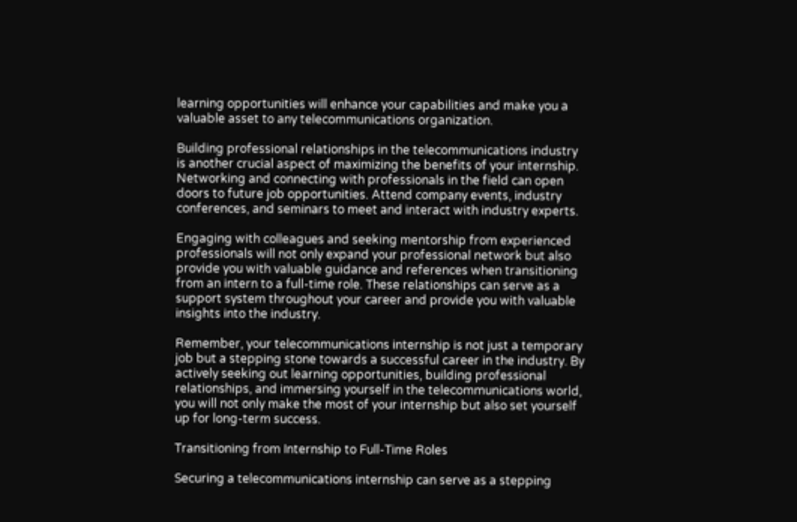learning opportunities will enhance your capabilities and make you a valuable asset to any telecommunications organization.

Building professional relationships in the telecommunications industry is another crucial aspect of maximizing the benefits of your internship. Networking and connecting with professionals in the field can open doors to future job opportunities. Attend company events, industry conferences, and seminars to meet and interact with industry experts.

Engaging with colleagues and seeking mentorship from experienced professionals will not only expand your professional network but also provide you with valuable guidance and references when transitioning from an intern to a full-time role. These relationships can serve as a support system throughout your career and provide you with valuable insights into the industry.

Remember, your telecommunications internship is not just a temporary job but a stepping stone towards a successful career in the industry. By actively seeking out learning opportunities, building professional relationships, and immersing yourself in the telecommunications world, you will not only make the most of your internship but also set yourself up for long-term success.

Transitioning from Internship to Full-Time Roles

Securing a telecommunications internship can serve as a stepping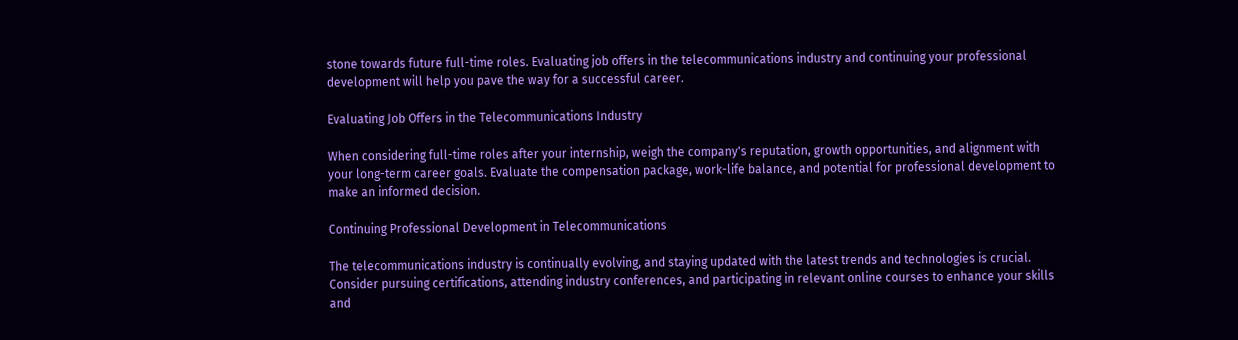stone towards future full-time roles. Evaluating job offers in the telecommunications industry and continuing your professional development will help you pave the way for a successful career.

Evaluating Job Offers in the Telecommunications Industry

When considering full-time roles after your internship, weigh the company's reputation, growth opportunities, and alignment with your long-term career goals. Evaluate the compensation package, work-life balance, and potential for professional development to make an informed decision.

Continuing Professional Development in Telecommunications

The telecommunications industry is continually evolving, and staying updated with the latest trends and technologies is crucial. Consider pursuing certifications, attending industry conferences, and participating in relevant online courses to enhance your skills and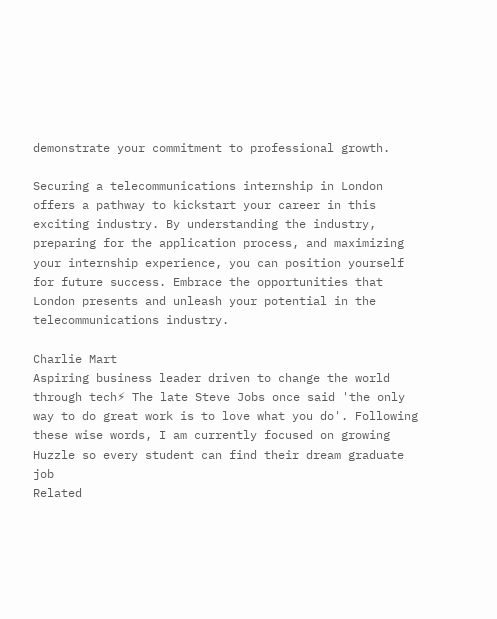demonstrate your commitment to professional growth.

Securing a telecommunications internship in London offers a pathway to kickstart your career in this exciting industry. By understanding the industry, preparing for the application process, and maximizing your internship experience, you can position yourself for future success. Embrace the opportunities that London presents and unleash your potential in the telecommunications industry.

Charlie Mart
Aspiring business leader driven to change the world through tech⚡ The late Steve Jobs once said 'the only way to do great work is to love what you do'. Following these wise words, I am currently focused on growing Huzzle so every student can find their dream graduate job
Related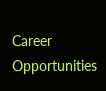Career Opportunities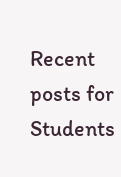Recent posts for Students